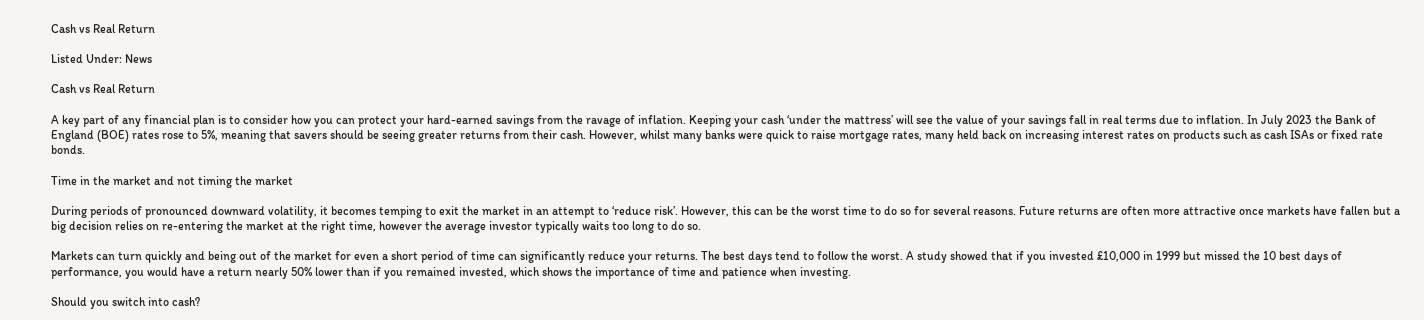Cash vs Real Return

Listed Under: News

Cash vs Real Return

A key part of any financial plan is to consider how you can protect your hard-earned savings from the ravage of inflation. Keeping your cash ‘under the mattress’ will see the value of your savings fall in real terms due to inflation. In July 2023 the Bank of England (BOE) rates rose to 5%, meaning that savers should be seeing greater returns from their cash. However, whilst many banks were quick to raise mortgage rates, many held back on increasing interest rates on products such as cash ISAs or fixed rate bonds.

Time in the market and not timing the market

During periods of pronounced downward volatility, it becomes temping to exit the market in an attempt to ‘reduce risk’. However, this can be the worst time to do so for several reasons. Future returns are often more attractive once markets have fallen but a big decision relies on re-entering the market at the right time, however the average investor typically waits too long to do so.

Markets can turn quickly and being out of the market for even a short period of time can significantly reduce your returns. The best days tend to follow the worst. A study showed that if you invested £10,000 in 1999 but missed the 10 best days of performance, you would have a return nearly 50% lower than if you remained invested, which shows the importance of time and patience when investing.

Should you switch into cash?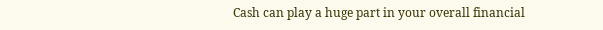Cash can play a huge part in your overall financial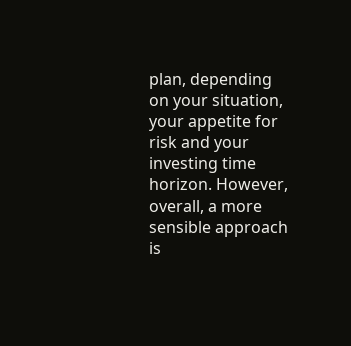plan, depending on your situation, your appetite for risk and your investing time horizon. However, overall, a more sensible approach is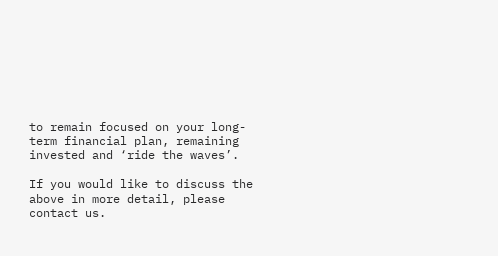to remain focused on your long-term financial plan, remaining invested and ‘ride the waves’.

If you would like to discuss the above in more detail, please contact us.